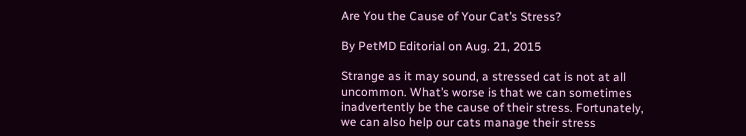Are You the Cause of Your Cat’s Stress?

By PetMD Editorial on Aug. 21, 2015

Strange as it may sound, a stressed cat is not at all uncommon. What’s worse is that we can sometimes inadvertently be the cause of their stress. Fortunately, we can also help our cats manage their stress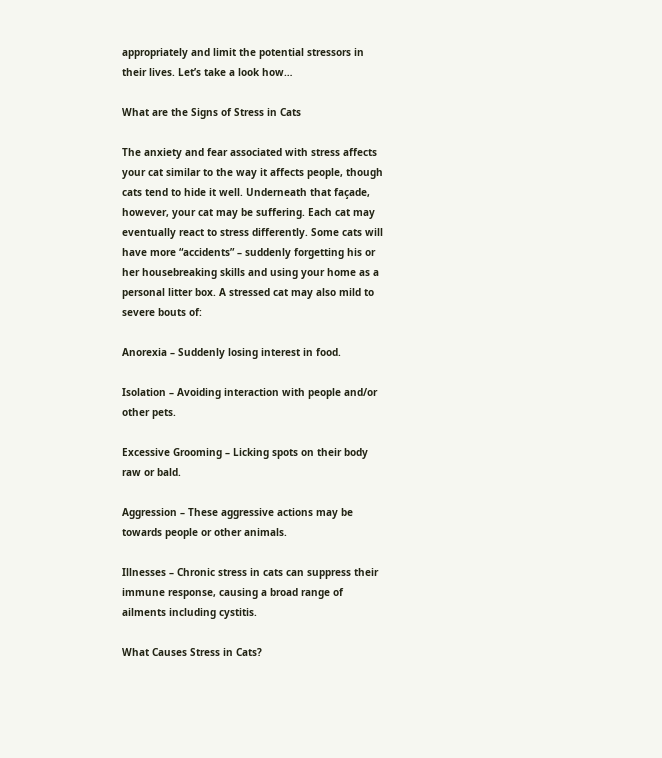appropriately and limit the potential stressors in their lives. Let’s take a look how…

What are the Signs of Stress in Cats

The anxiety and fear associated with stress affects your cat similar to the way it affects people, though cats tend to hide it well. Underneath that façade, however, your cat may be suffering. Each cat may eventually react to stress differently. Some cats will have more “accidents” – suddenly forgetting his or her housebreaking skills and using your home as a personal litter box. A stressed cat may also mild to severe bouts of:

Anorexia – Suddenly losing interest in food.

Isolation – Avoiding interaction with people and/or other pets.

Excessive Grooming – Licking spots on their body raw or bald.

Aggression – These aggressive actions may be towards people or other animals.

Illnesses – Chronic stress in cats can suppress their immune response, causing a broad range of ailments including cystitis.

What Causes Stress in Cats?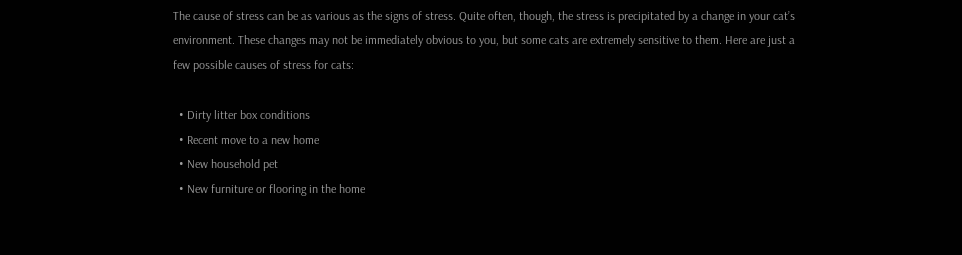The cause of stress can be as various as the signs of stress. Quite often, though, the stress is precipitated by a change in your cat’s environment. These changes may not be immediately obvious to you, but some cats are extremely sensitive to them. Here are just a few possible causes of stress for cats:

  • Dirty litter box conditions
  • Recent move to a new home
  • New household pet
  • New furniture or flooring in the home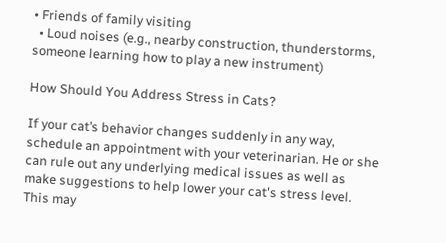• Friends of family visiting
  • Loud noises (e.g., nearby construction, thunderstorms, someone learning how to play a new instrument)

How Should You Address Stress in Cats?

If your cat’s behavior changes suddenly in any way, schedule an appointment with your veterinarian. He or she can rule out any underlying medical issues as well as make suggestions to help lower your cat's stress level. This may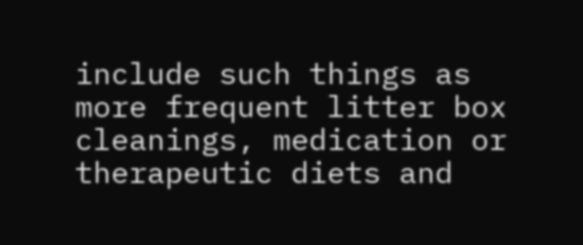include such things as more frequent litter box cleanings, medication or therapeutic diets and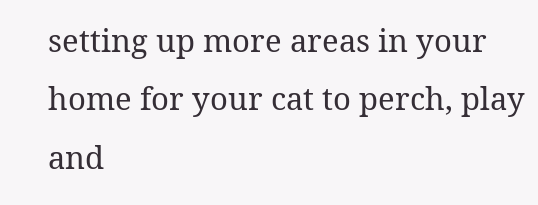setting up more areas in your home for your cat to perch, play and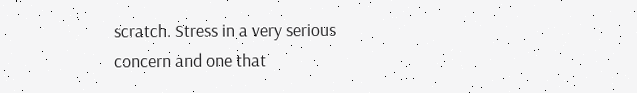scratch. Stress in a very serious concern and one that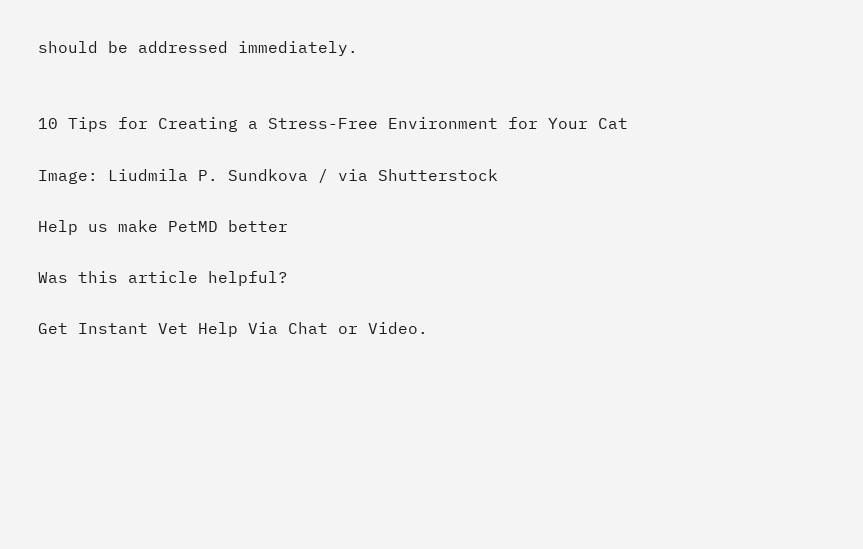should be addressed immediately.


10 Tips for Creating a Stress-Free Environment for Your Cat

Image: Liudmila P. Sundkova / via Shutterstock

Help us make PetMD better

Was this article helpful?

Get Instant Vet Help Via Chat or Video.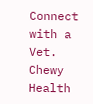Connect with a Vet. Chewy Health